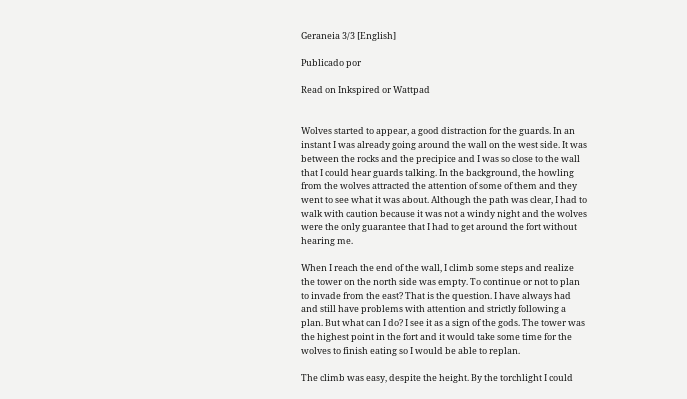Geraneia 3/3 [English]

Publicado por

Read on Inkspired or Wattpad


Wolves started to appear, a good distraction for the guards. In an instant I was already going around the wall on the west side. It was between the rocks and the precipice and I was so close to the wall that I could hear guards talking. In the background, the howling from the wolves attracted the attention of some of them and they went to see what it was about. Although the path was clear, I had to walk with caution because it was not a windy night and the wolves were the only guarantee that I had to get around the fort without hearing me.

When I reach the end of the wall, I climb some steps and realize the tower on the north side was empty. To continue or not to plan to invade from the east? That is the question. I have always had and still have problems with attention and strictly following a plan. But what can I do? I see it as a sign of the gods. The tower was the highest point in the fort and it would take some time for the wolves to finish eating so I would be able to replan.

The climb was easy, despite the height. By the torchlight I could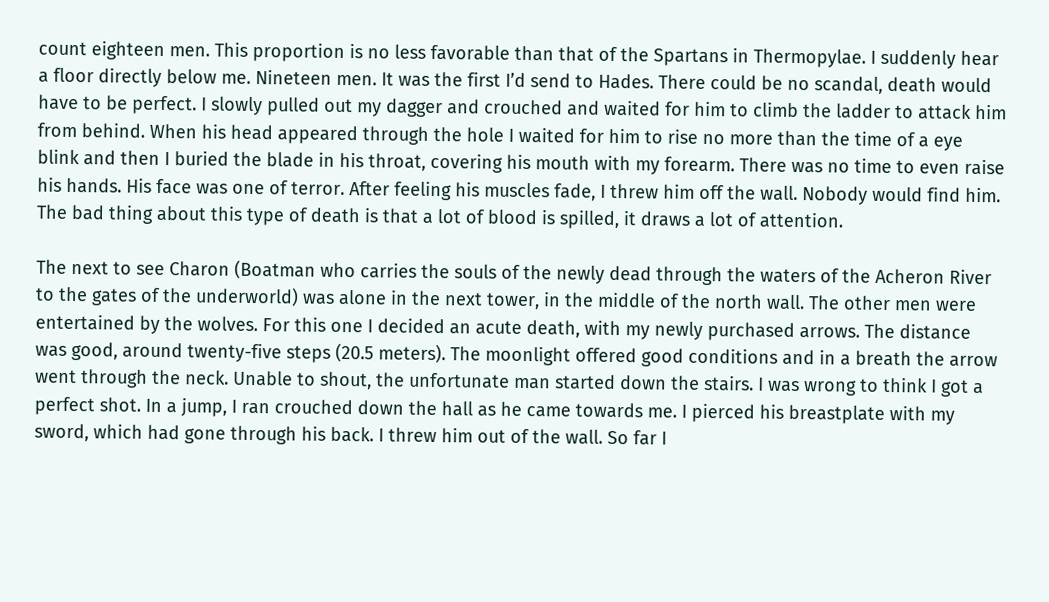count eighteen men. This proportion is no less favorable than that of the Spartans in Thermopylae. I suddenly hear a floor directly below me. Nineteen men. It was the first I’d send to Hades. There could be no scandal, death would have to be perfect. I slowly pulled out my dagger and crouched and waited for him to climb the ladder to attack him from behind. When his head appeared through the hole I waited for him to rise no more than the time of a eye blink and then I buried the blade in his throat, covering his mouth with my forearm. There was no time to even raise his hands. His face was one of terror. After feeling his muscles fade, I threw him off the wall. Nobody would find him. The bad thing about this type of death is that a lot of blood is spilled, it draws a lot of attention.

The next to see Charon (Boatman who carries the souls of the newly dead through the waters of the Acheron River to the gates of the underworld) was alone in the next tower, in the middle of the north wall. The other men were entertained by the wolves. For this one I decided an acute death, with my newly purchased arrows. The distance was good, around twenty-five steps (20.5 meters). The moonlight offered good conditions and in a breath the arrow went through the neck. Unable to shout, the unfortunate man started down the stairs. I was wrong to think I got a perfect shot. In a jump, I ran crouched down the hall as he came towards me. I pierced his breastplate with my sword, which had gone through his back. I threw him out of the wall. So far I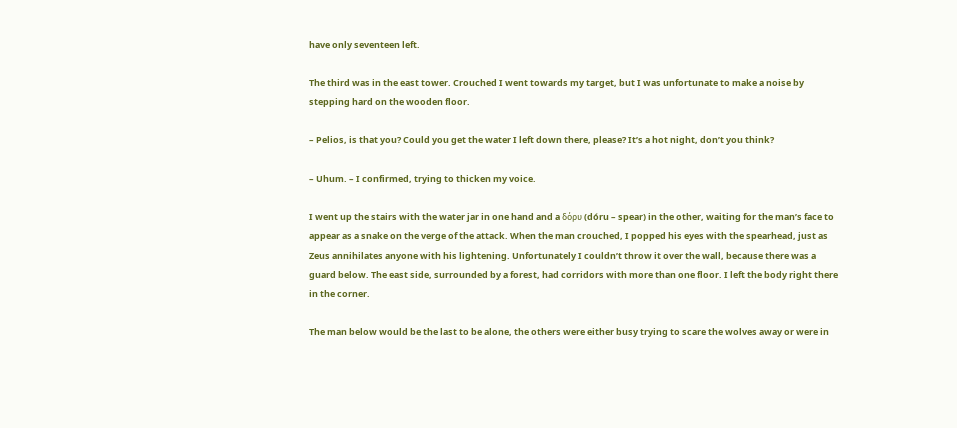have only seventeen left.

The third was in the east tower. Crouched I went towards my target, but I was unfortunate to make a noise by stepping hard on the wooden floor.

– Pelios, is that you? Could you get the water I left down there, please? It’s a hot night, don’t you think?

– Uhum. – I confirmed, trying to thicken my voice.

I went up the stairs with the water jar in one hand and a δόρυ (dóru – spear) in the other, waiting for the man’s face to appear as a snake on the verge of the attack. When the man crouched, I popped his eyes with the spearhead, just as Zeus annihilates anyone with his lightening. Unfortunately I couldn’t throw it over the wall, because there was a guard below. The east side, surrounded by a forest, had corridors with more than one floor. I left the body right there in the corner.

The man below would be the last to be alone, the others were either busy trying to scare the wolves away or were in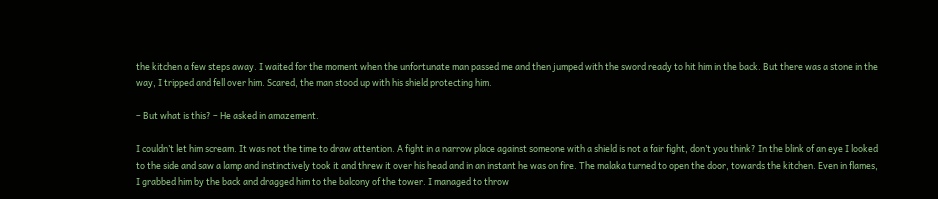the kitchen a few steps away. I waited for the moment when the unfortunate man passed me and then jumped with the sword ready to hit him in the back. But there was a stone in the way, I tripped and fell over him. Scared, the man stood up with his shield protecting him.

– But what is this? – He asked in amazement.

I couldn’t let him scream. It was not the time to draw attention. A fight in a narrow place against someone with a shield is not a fair fight, don’t you think? In the blink of an eye I looked to the side and saw a lamp and instinctively took it and threw it over his head and in an instant he was on fire. The malaka turned to open the door, towards the kitchen. Even in flames, I grabbed him by the back and dragged him to the balcony of the tower. I managed to throw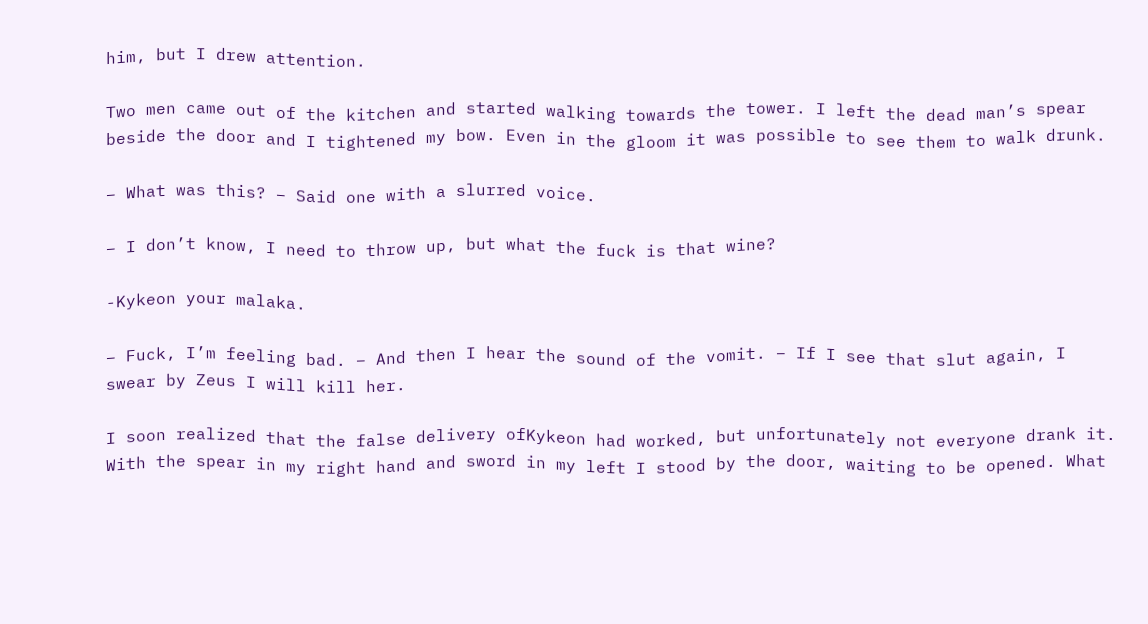him, but I drew attention.

Two men came out of the kitchen and started walking towards the tower. I left the dead man’s spear beside the door and I tightened my bow. Even in the gloom it was possible to see them to walk drunk.

– What was this? – Said one with a slurred voice.

– I don’t know, I need to throw up, but what the fuck is that wine?

-Kykeon your malaka.

– Fuck, I’m feeling bad. – And then I hear the sound of the vomit. – If I see that slut again, I swear by Zeus I will kill her.

I soon realized that the false delivery ofKykeon had worked, but unfortunately not everyone drank it. With the spear in my right hand and sword in my left I stood by the door, waiting to be opened. What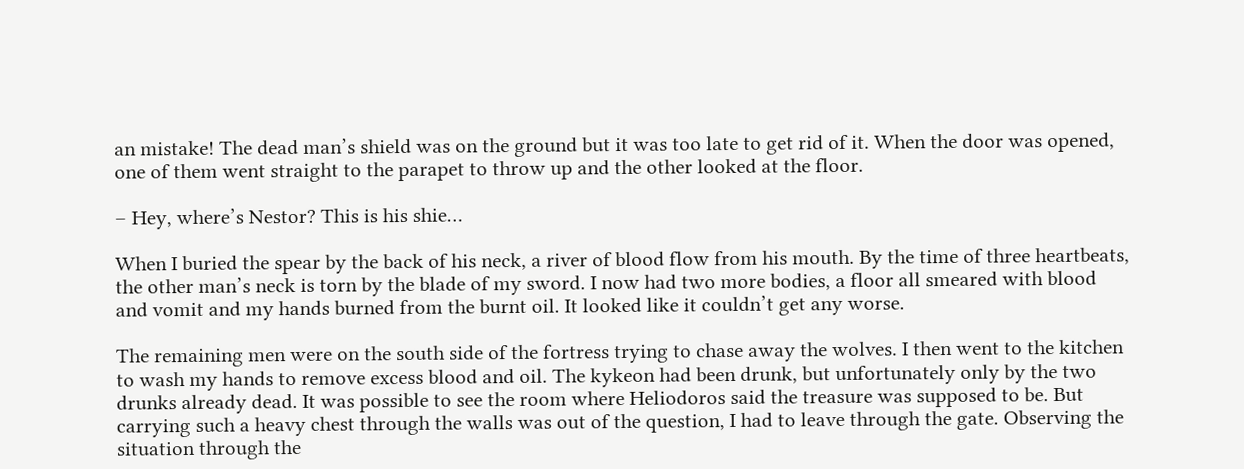an mistake! The dead man’s shield was on the ground but it was too late to get rid of it. When the door was opened, one of them went straight to the parapet to throw up and the other looked at the floor.

– Hey, where’s Nestor? This is his shie…

When I buried the spear by the back of his neck, a river of blood flow from his mouth. By the time of three heartbeats, the other man’s neck is torn by the blade of my sword. I now had two more bodies, a floor all smeared with blood and vomit and my hands burned from the burnt oil. It looked like it couldn’t get any worse.

The remaining men were on the south side of the fortress trying to chase away the wolves. I then went to the kitchen to wash my hands to remove excess blood and oil. The kykeon had been drunk, but unfortunately only by the two drunks already dead. It was possible to see the room where Heliodoros said the treasure was supposed to be. But carrying such a heavy chest through the walls was out of the question, I had to leave through the gate. Observing the situation through the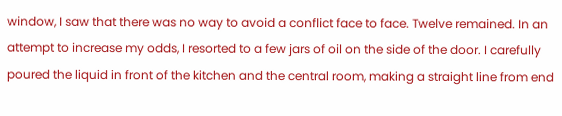window, I saw that there was no way to avoid a conflict face to face. Twelve remained. In an attempt to increase my odds, I resorted to a few jars of oil on the side of the door. I carefully poured the liquid in front of the kitchen and the central room, making a straight line from end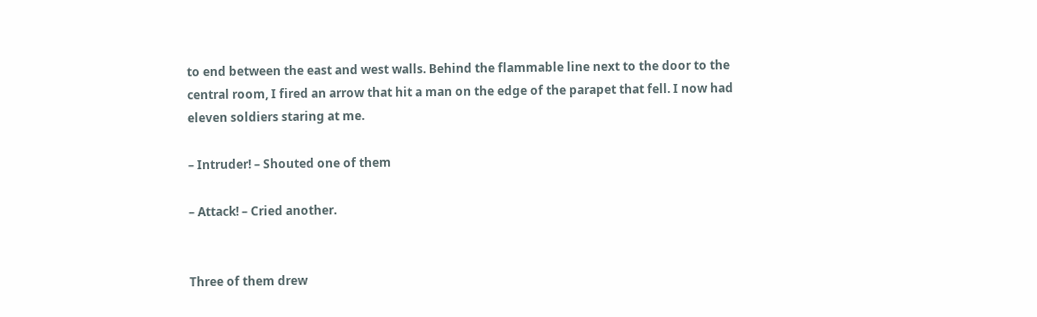to end between the east and west walls. Behind the flammable line next to the door to the central room, I fired an arrow that hit a man on the edge of the parapet that fell. I now had eleven soldiers staring at me.

– Intruder! – Shouted one of them

– Attack! – Cried another.


Three of them drew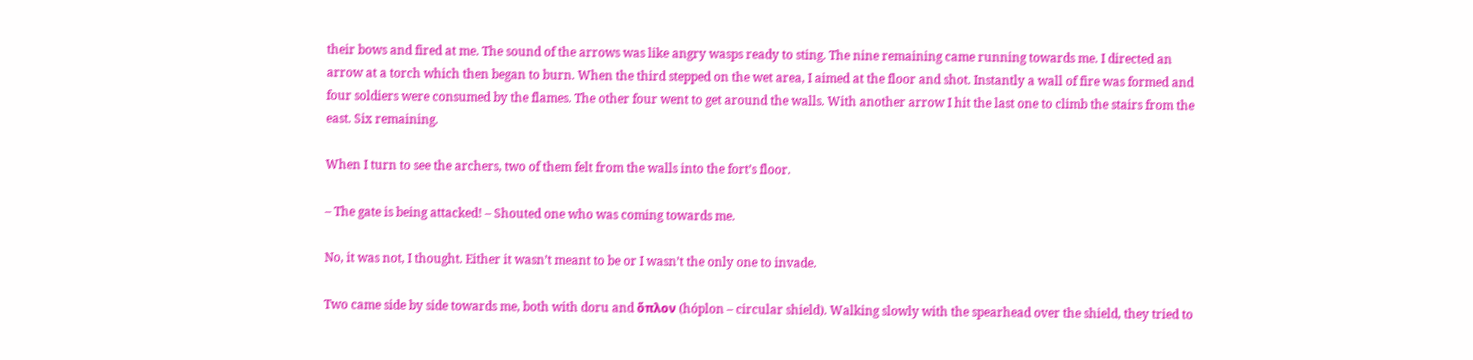their bows and fired at me. The sound of the arrows was like angry wasps ready to sting. The nine remaining came running towards me. I directed an arrow at a torch which then began to burn. When the third stepped on the wet area, I aimed at the floor and shot. Instantly a wall of fire was formed and four soldiers were consumed by the flames. The other four went to get around the walls. With another arrow I hit the last one to climb the stairs from the east. Six remaining.

When I turn to see the archers, two of them felt from the walls into the fort’s floor.

– The gate is being attacked! – Shouted one who was coming towards me.

No, it was not, I thought. Either it wasn’t meant to be or I wasn’t the only one to invade.

Two came side by side towards me, both with doru and ὅπλον (hóplon – circular shield). Walking slowly with the spearhead over the shield, they tried to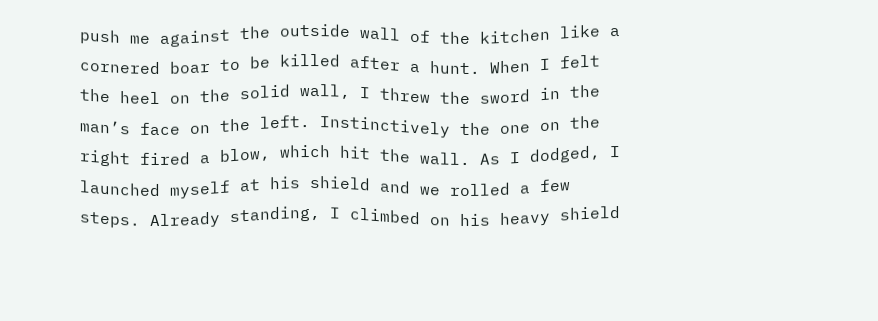push me against the outside wall of the kitchen like a cornered boar to be killed after a hunt. When I felt the heel on the solid wall, I threw the sword in the man’s face on the left. Instinctively the one on the right fired a blow, which hit the wall. As I dodged, I launched myself at his shield and we rolled a few steps. Already standing, I climbed on his heavy shield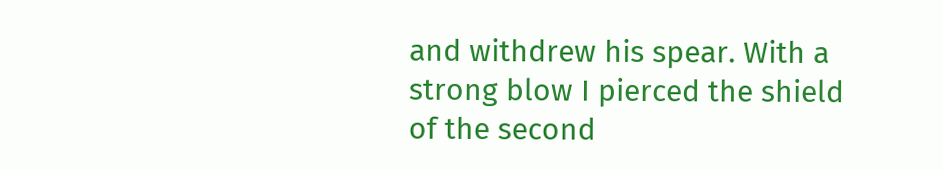and withdrew his spear. With a strong blow I pierced the shield of the second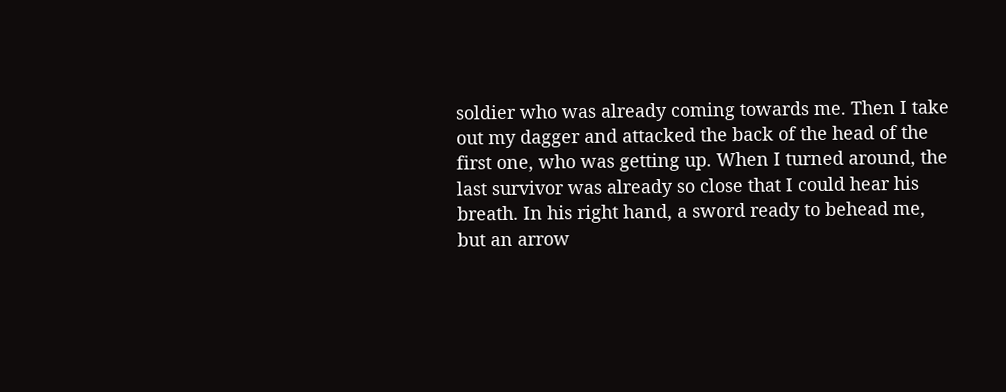soldier who was already coming towards me. Then I take out my dagger and attacked the back of the head of the first one, who was getting up. When I turned around, the last survivor was already so close that I could hear his breath. In his right hand, a sword ready to behead me, but an arrow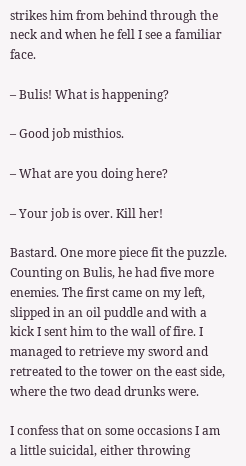strikes him from behind through the neck and when he fell I see a familiar face.

– Bulis! What is happening?

– Good job misthios.

– What are you doing here?

– Your job is over. Kill her!

Bastard. One more piece fit the puzzle. Counting on Bulis, he had five more enemies. The first came on my left, slipped in an oil puddle and with a kick I sent him to the wall of fire. I managed to retrieve my sword and retreated to the tower on the east side, where the two dead drunks were.

I confess that on some occasions I am a little suicidal, either throwing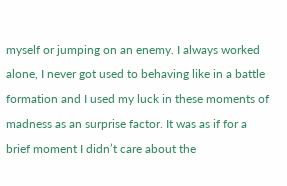myself or jumping on an enemy. I always worked alone, I never got used to behaving like in a battle formation and I used my luck in these moments of madness as an surprise factor. It was as if for a brief moment I didn’t care about the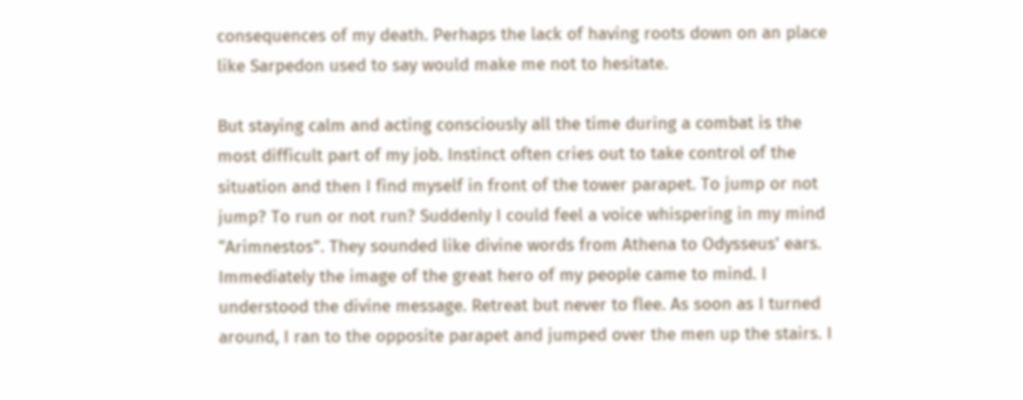consequences of my death. Perhaps the lack of having roots down on an place like Sarpedon used to say would make me not to hesitate.

But staying calm and acting consciously all the time during a combat is the most difficult part of my job. Instinct often cries out to take control of the situation and then I find myself in front of the tower parapet. To jump or not jump? To run or not run? Suddenly I could feel a voice whispering in my mind “Arimnestos”. They sounded like divine words from Athena to Odysseus’ ears. Immediately the image of the great hero of my people came to mind. I understood the divine message. Retreat but never to flee. As soon as I turned around, I ran to the opposite parapet and jumped over the men up the stairs. I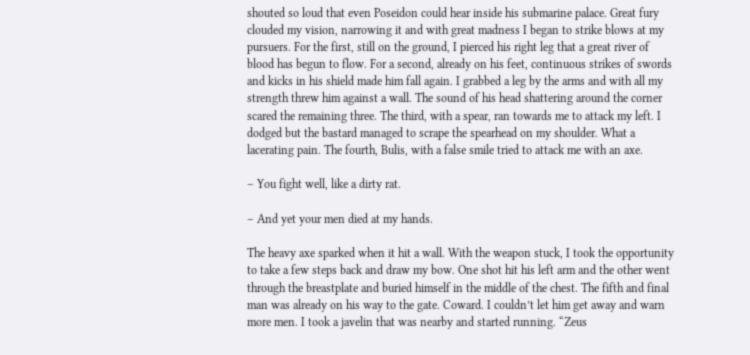shouted so loud that even Poseidon could hear inside his submarine palace. Great fury clouded my vision, narrowing it and with great madness I began to strike blows at my pursuers. For the first, still on the ground, I pierced his right leg that a great river of blood has begun to flow. For a second, already on his feet, continuous strikes of swords and kicks in his shield made him fall again. I grabbed a leg by the arms and with all my strength threw him against a wall. The sound of his head shattering around the corner scared the remaining three. The third, with a spear, ran towards me to attack my left. I dodged but the bastard managed to scrape the spearhead on my shoulder. What a lacerating pain. The fourth, Bulis, with a false smile tried to attack me with an axe.

– You fight well, like a dirty rat.

– And yet your men died at my hands.

The heavy axe sparked when it hit a wall. With the weapon stuck, I took the opportunity to take a few steps back and draw my bow. One shot hit his left arm and the other went through the breastplate and buried himself in the middle of the chest. The fifth and final man was already on his way to the gate. Coward. I couldn’t let him get away and warn more men. I took a javelin that was nearby and started running. “Zeus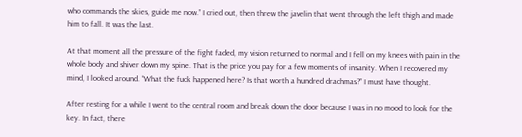who commands the skies, guide me now.” I cried out, then threw the javelin that went through the left thigh and made him to fall. It was the last.

At that moment all the pressure of the fight faded, my vision returned to normal and I fell on my knees with pain in the whole body and shiver down my spine. That is the price you pay for a few moments of insanity. When I recovered my mind, I looked around. “What the fuck happened here? Is that worth a hundred drachmas?” I must have thought.

After resting for a while I went to the central room and break down the door because I was in no mood to look for the key. In fact, there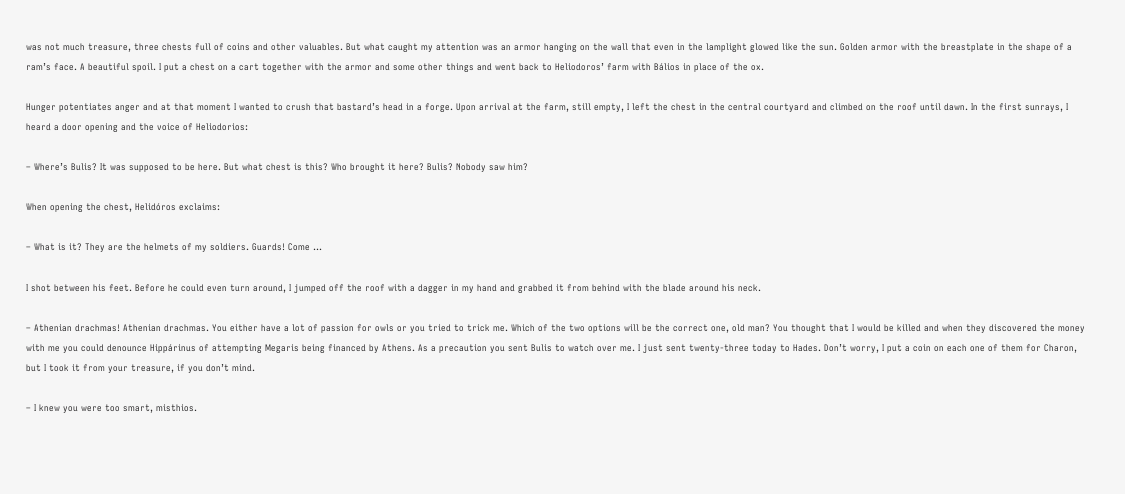was not much treasure, three chests full of coins and other valuables. But what caught my attention was an armor hanging on the wall that even in the lamplight glowed like the sun. Golden armor with the breastplate in the shape of a ram’s face. A beautiful spoil. I put a chest on a cart together with the armor and some other things and went back to Heliodoros’ farm with Bálios in place of the ox.

Hunger potentiates anger and at that moment I wanted to crush that bastard’s head in a forge. Upon arrival at the farm, still empty, I left the chest in the central courtyard and climbed on the roof until dawn. In the first sunrays, I heard a door opening and the voice of Heliodorios:

– Where’s Bulis? It was supposed to be here. But what chest is this? Who brought it here? Bulis? Nobody saw him?

When opening the chest, Helidóros exclaims:

– What is it? They are the helmets of my soldiers. Guards! Come …

I shot between his feet. Before he could even turn around, I jumped off the roof with a dagger in my hand and grabbed it from behind with the blade around his neck.

– Athenian drachmas! Athenian drachmas. You either have a lot of passion for owls or you tried to trick me. Which of the two options will be the correct one, old man? You thought that I would be killed and when they discovered the money with me you could denounce Hippárinus of attempting Megaris being financed by Athens. As a precaution you sent Bulis to watch over me. I just sent twenty-three today to Hades. Don’t worry, I put a coin on each one of them for Charon, but I took it from your treasure, if you don’t mind.

– I knew you were too smart, misthios.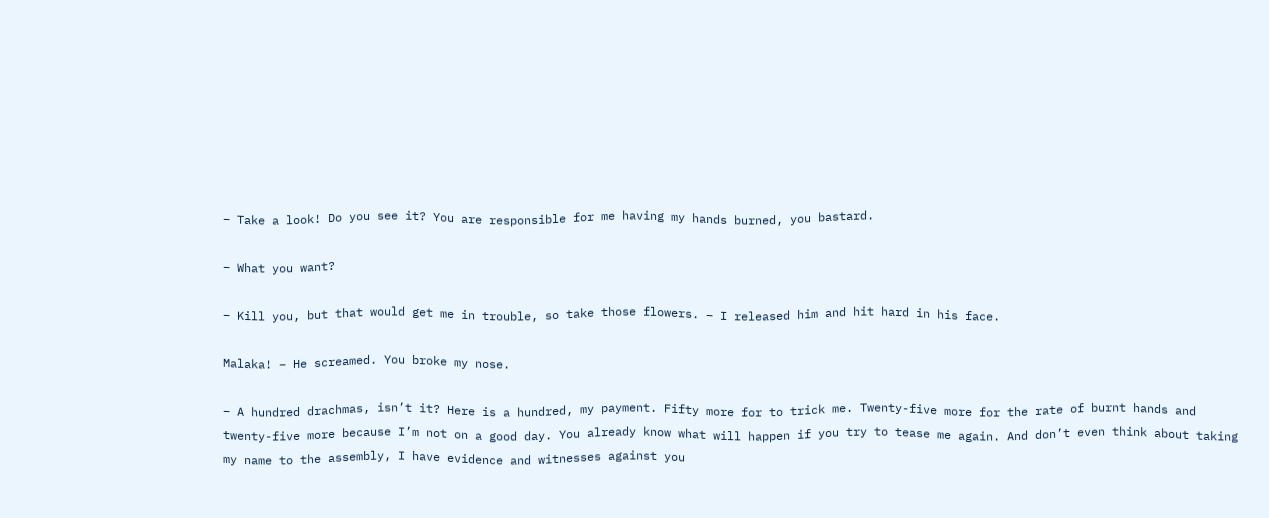– Take a look! Do you see it? You are responsible for me having my hands burned, you bastard.

– What you want?

– Kill you, but that would get me in trouble, so take those flowers. – I released him and hit hard in his face.

Malaka! – He screamed. You broke my nose.

– A hundred drachmas, isn’t it? Here is a hundred, my payment. Fifty more for to trick me. Twenty-five more for the rate of burnt hands and twenty-five more because I’m not on a good day. You already know what will happen if you try to tease me again. And don’t even think about taking my name to the assembly, I have evidence and witnesses against you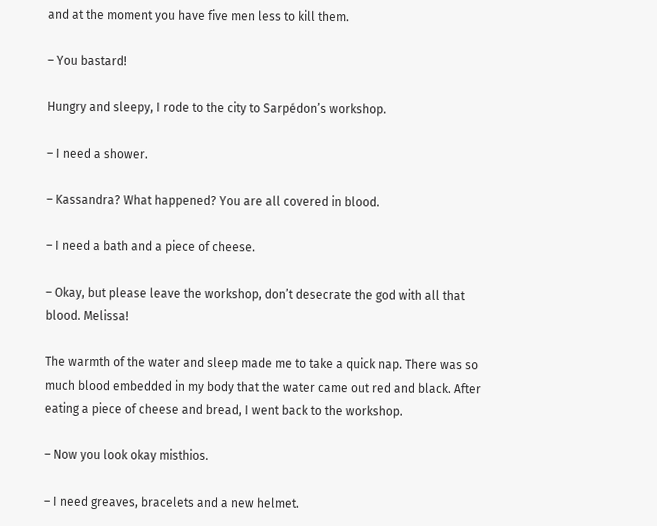and at the moment you have five men less to kill them.

– You bastard!

Hungry and sleepy, I rode to the city to Sarpédon’s workshop.

– I need a shower.

– Kassandra? What happened? You are all covered in blood.

– I need a bath and a piece of cheese.

– Okay, but please leave the workshop, don’t desecrate the god with all that blood. Melissa!

The warmth of the water and sleep made me to take a quick nap. There was so much blood embedded in my body that the water came out red and black. After eating a piece of cheese and bread, I went back to the workshop.

– Now you look okay misthios.

– I need greaves, bracelets and a new helmet.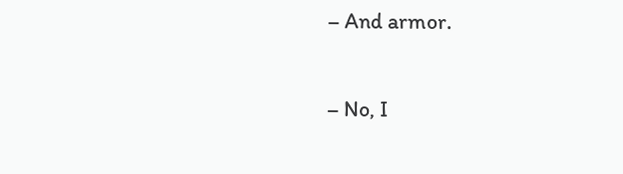– And armor.

– No, I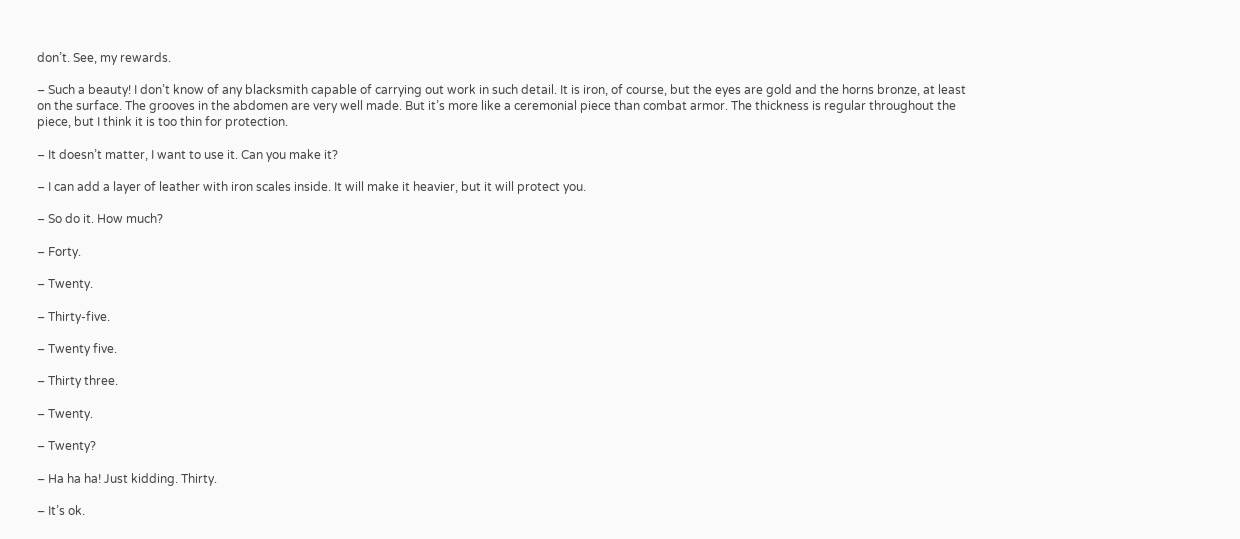don’t. See, my rewards.

– Such a beauty! I don’t know of any blacksmith capable of carrying out work in such detail. It is iron, of course, but the eyes are gold and the horns bronze, at least on the surface. The grooves in the abdomen are very well made. But it’s more like a ceremonial piece than combat armor. The thickness is regular throughout the piece, but I think it is too thin for protection.

– It doesn’t matter, I want to use it. Can you make it?

– I can add a layer of leather with iron scales inside. It will make it heavier, but it will protect you.

– So do it. How much?

– Forty.

– Twenty.

– Thirty-five.

– Twenty five.

– Thirty three.

– Twenty.

– Twenty?

– Ha ha ha! Just kidding. Thirty.

– It’s ok.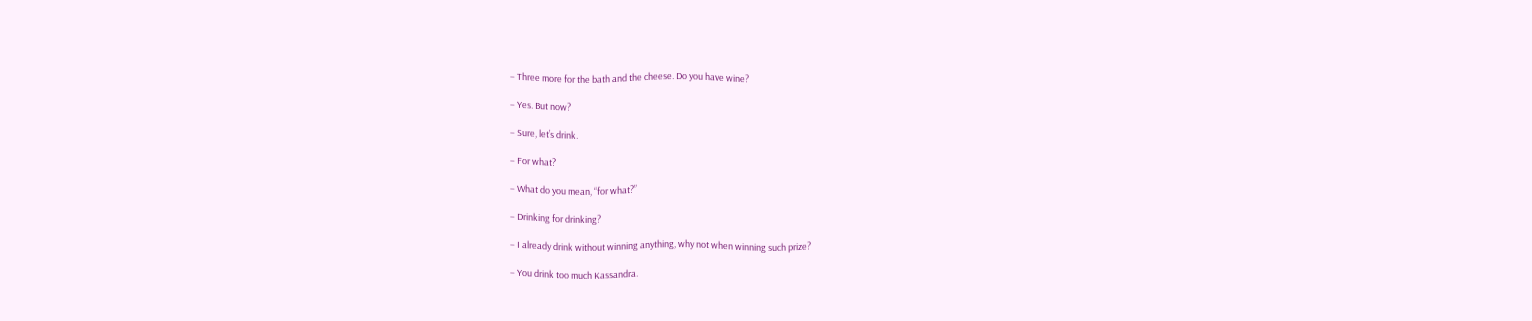– Three more for the bath and the cheese. Do you have wine?

– Yes. But now?

– Sure, let’s drink.

– For what?

– What do you mean, “for what?”

– Drinking for drinking?

– I already drink without winning anything, why not when winning such prize?

– You drink too much Kassandra.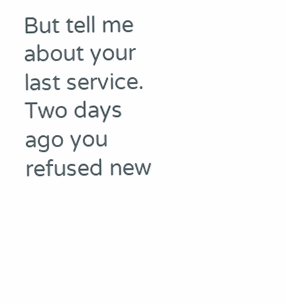But tell me about your last service. Two days ago you refused new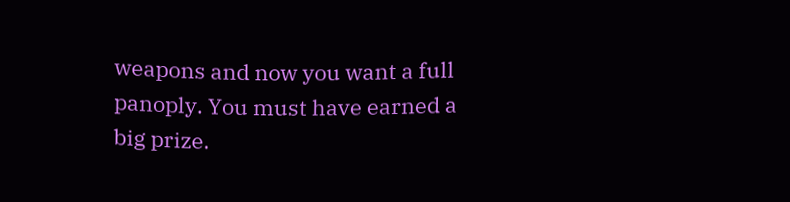weapons and now you want a full panoply. You must have earned a big prize.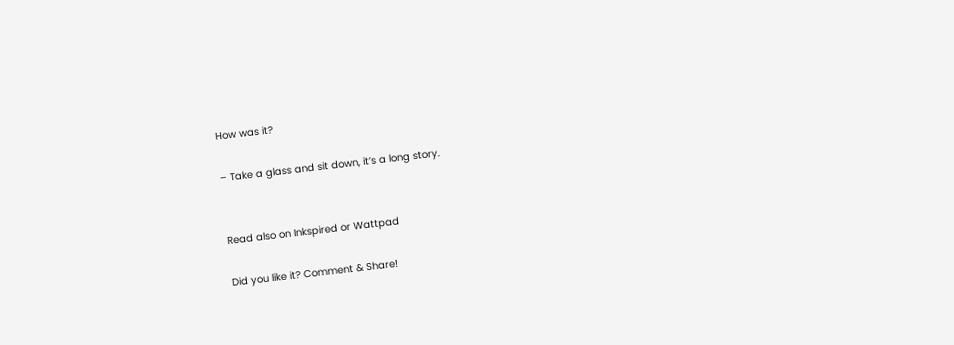How was it?

– Take a glass and sit down, it’s a long story.


Read also on Inkspired or Wattpad

Did you like it? Comment & Share!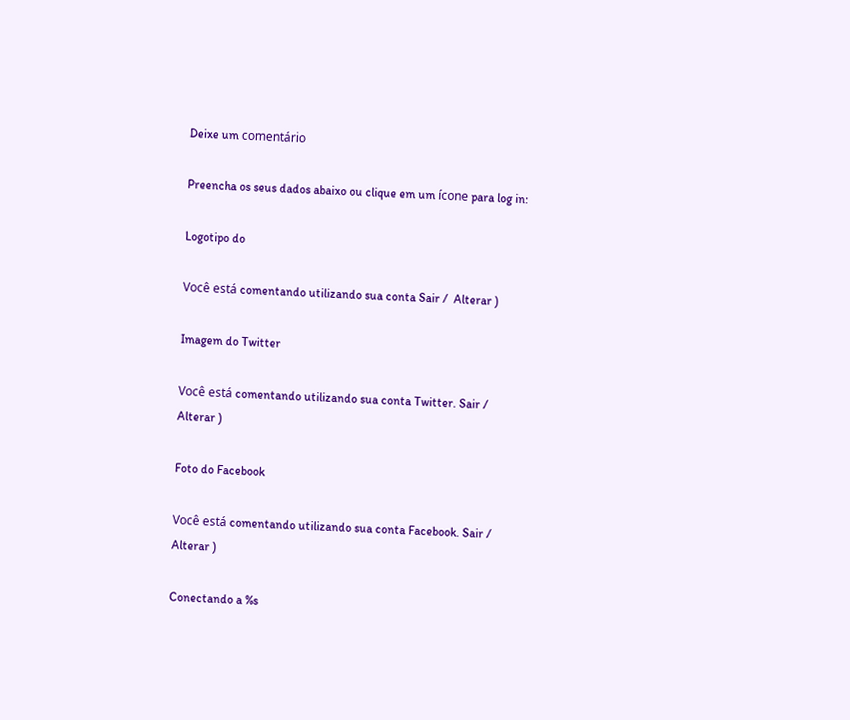Deixe um comentário

Preencha os seus dados abaixo ou clique em um ícone para log in:

Logotipo do

Você está comentando utilizando sua conta Sair /  Alterar )

Imagem do Twitter

Você está comentando utilizando sua conta Twitter. Sair /  Alterar )

Foto do Facebook

Você está comentando utilizando sua conta Facebook. Sair /  Alterar )

Conectando a %s